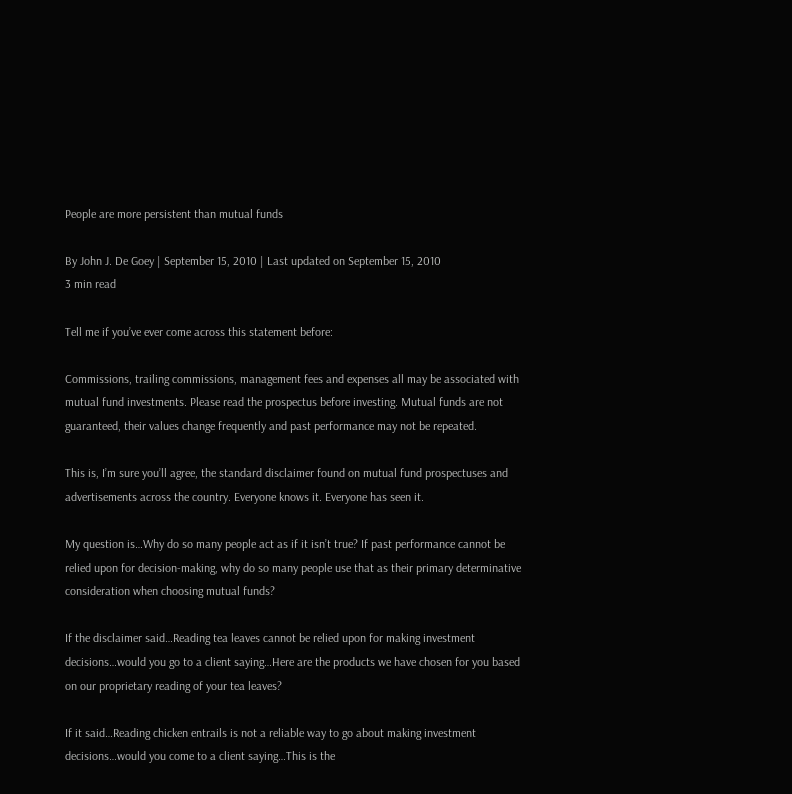People are more persistent than mutual funds

By John J. De Goey | September 15, 2010 | Last updated on September 15, 2010
3 min read

Tell me if you’ve ever come across this statement before:

Commissions, trailing commissions, management fees and expenses all may be associated with mutual fund investments. Please read the prospectus before investing. Mutual funds are not guaranteed, their values change frequently and past performance may not be repeated.

This is, I’m sure you’ll agree, the standard disclaimer found on mutual fund prospectuses and advertisements across the country. Everyone knows it. Everyone has seen it.

My question is…Why do so many people act as if it isn’t true? If past performance cannot be relied upon for decision-making, why do so many people use that as their primary determinative consideration when choosing mutual funds?

If the disclaimer said…Reading tea leaves cannot be relied upon for making investment decisions…would you go to a client saying…Here are the products we have chosen for you based on our proprietary reading of your tea leaves?

If it said…Reading chicken entrails is not a reliable way to go about making investment decisions…would you come to a client saying…This is the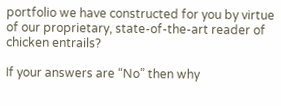portfolio we have constructed for you by virtue of our proprietary, state-of-the-art reader of chicken entrails?

If your answers are “No” then why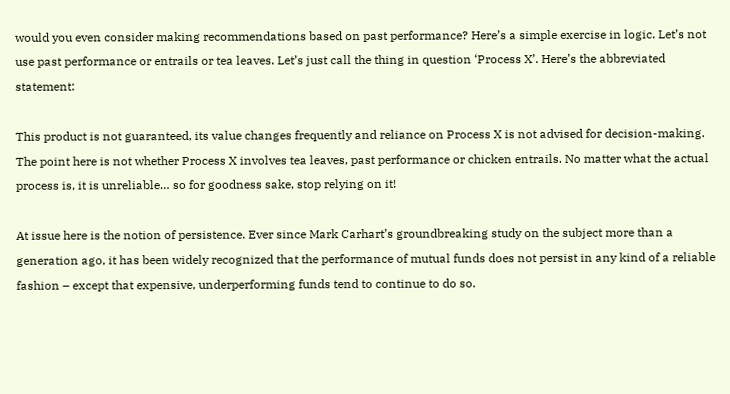would you even consider making recommendations based on past performance? Here’s a simple exercise in logic. Let’s not use past performance or entrails or tea leaves. Let’s just call the thing in question ‘Process X’. Here’s the abbreviated statement:

This product is not guaranteed, its value changes frequently and reliance on Process X is not advised for decision-making. The point here is not whether Process X involves tea leaves, past performance or chicken entrails. No matter what the actual process is, it is unreliable… so for goodness sake, stop relying on it!

At issue here is the notion of persistence. Ever since Mark Carhart’s groundbreaking study on the subject more than a generation ago, it has been widely recognized that the performance of mutual funds does not persist in any kind of a reliable fashion – except that expensive, underperforming funds tend to continue to do so.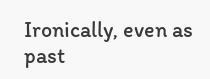Ironically, even as past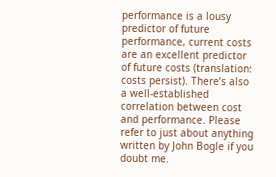performance is a lousy predictor of future performance, current costs are an excellent predictor of future costs (translation: costs persist). There’s also a well-established correlation between cost and performance. Please refer to just about anything written by John Bogle if you doubt me.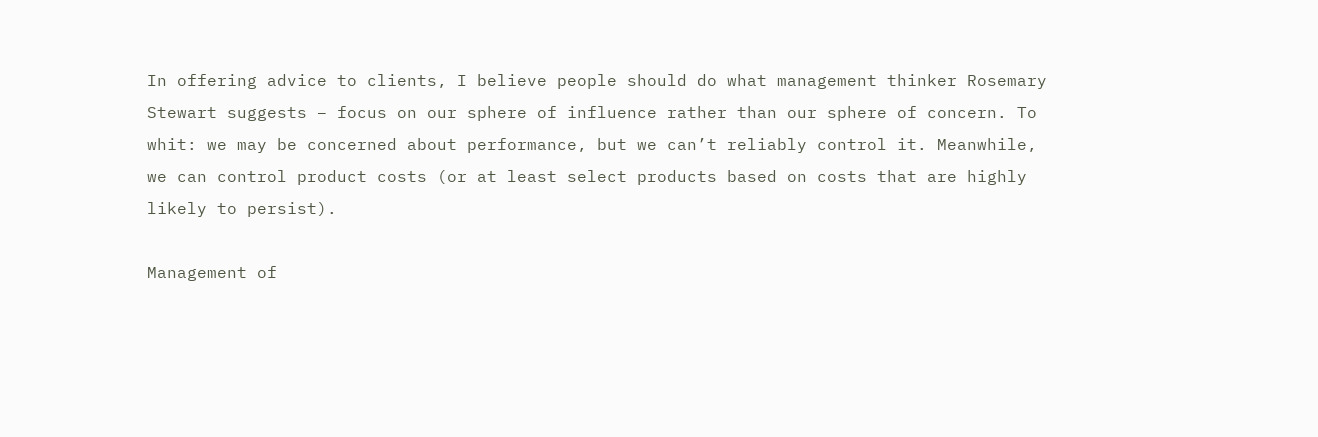In offering advice to clients, I believe people should do what management thinker Rosemary Stewart suggests – focus on our sphere of influence rather than our sphere of concern. To whit: we may be concerned about performance, but we can’t reliably control it. Meanwhile, we can control product costs (or at least select products based on costs that are highly likely to persist).

Management of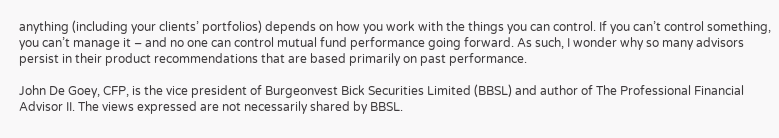anything (including your clients’ portfolios) depends on how you work with the things you can control. If you can’t control something, you can’t manage it – and no one can control mutual fund performance going forward. As such, I wonder why so many advisors persist in their product recommendations that are based primarily on past performance.

John De Goey, CFP, is the vice president of Burgeonvest Bick Securities Limited (BBSL) and author of The Professional Financial Advisor II. The views expressed are not necessarily shared by BBSL.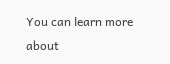You can learn more about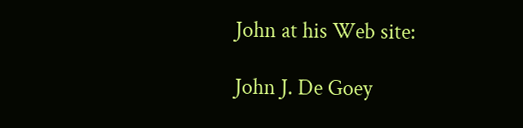John at his Web site:

John J. De Goey